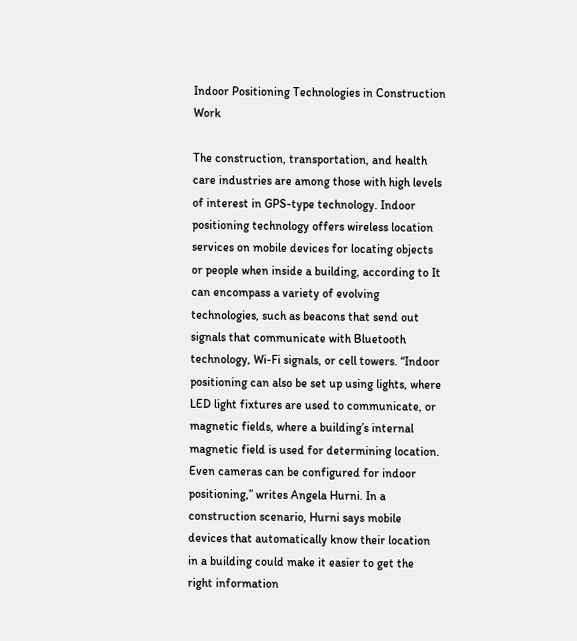Indoor Positioning Technologies in Construction Work

The construction, transportation, and health care industries are among those with high levels of interest in GPS-type technology. Indoor positioning technology offers wireless location services on mobile devices for locating objects or people when inside a building, according to It can encompass a variety of evolving technologies, such as beacons that send out signals that communicate with Bluetooth technology, Wi-Fi signals, or cell towers. “Indoor positioning can also be set up using lights, where LED light fixtures are used to communicate, or magnetic fields, where a building’s internal magnetic field is used for determining location. Even cameras can be configured for indoor positioning,” writes Angela Hurni. In a construction scenario, Hurni says mobile devices that automatically know their location in a building could make it easier to get the right information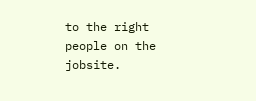to the right people on the jobsite.